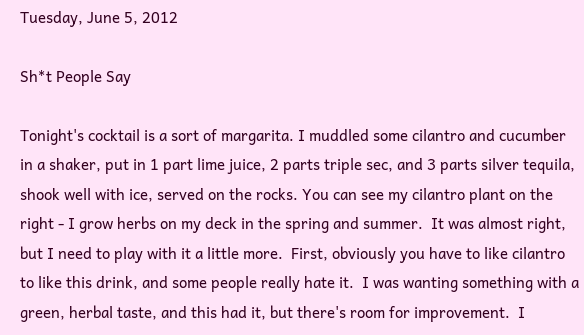Tuesday, June 5, 2012

Sh*t People Say

Tonight's cocktail is a sort of margarita. I muddled some cilantro and cucumber in a shaker, put in 1 part lime juice, 2 parts triple sec, and 3 parts silver tequila, shook well with ice, served on the rocks. You can see my cilantro plant on the right - I grow herbs on my deck in the spring and summer.  It was almost right, but I need to play with it a little more.  First, obviously you have to like cilantro to like this drink, and some people really hate it.  I was wanting something with a green, herbal taste, and this had it, but there's room for improvement.  I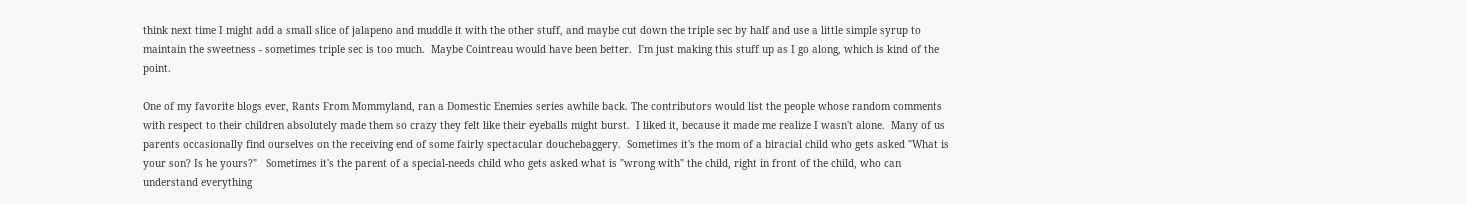think next time I might add a small slice of jalapeno and muddle it with the other stuff, and maybe cut down the triple sec by half and use a little simple syrup to maintain the sweetness - sometimes triple sec is too much.  Maybe Cointreau would have been better.  I'm just making this stuff up as I go along, which is kind of the point.

One of my favorite blogs ever, Rants From Mommyland, ran a Domestic Enemies series awhile back. The contributors would list the people whose random comments with respect to their children absolutely made them so crazy they felt like their eyeballs might burst.  I liked it, because it made me realize I wasn't alone.  Many of us parents occasionally find ourselves on the receiving end of some fairly spectacular douchebaggery.  Sometimes it's the mom of a biracial child who gets asked "What is your son? Is he yours?"   Sometimes it's the parent of a special-needs child who gets asked what is "wrong with" the child, right in front of the child, who can understand everything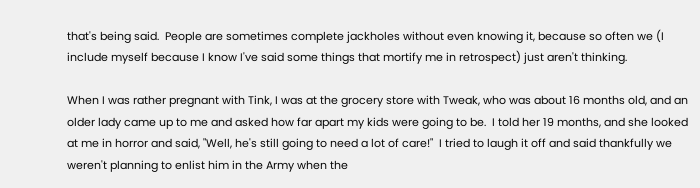that's being said.  People are sometimes complete jackholes without even knowing it, because so often we (I include myself because I know I've said some things that mortify me in retrospect) just aren't thinking.

When I was rather pregnant with Tink, I was at the grocery store with Tweak, who was about 16 months old, and an older lady came up to me and asked how far apart my kids were going to be.  I told her 19 months, and she looked at me in horror and said, "Well, he's still going to need a lot of care!"  I tried to laugh it off and said thankfully we weren't planning to enlist him in the Army when the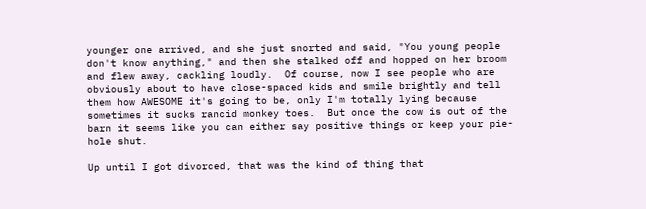younger one arrived, and she just snorted and said, "You young people don't know anything," and then she stalked off and hopped on her broom and flew away, cackling loudly.  Of course, now I see people who are obviously about to have close-spaced kids and smile brightly and tell them how AWESOME it's going to be, only I'm totally lying because sometimes it sucks rancid monkey toes.  But once the cow is out of the barn it seems like you can either say positive things or keep your pie-hole shut.

Up until I got divorced, that was the kind of thing that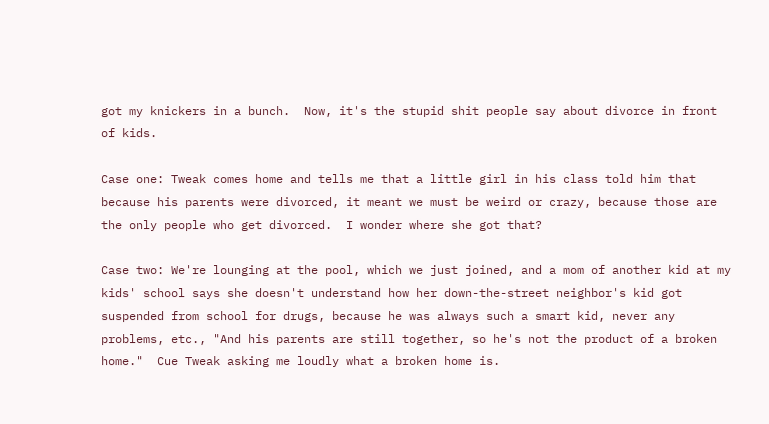got my knickers in a bunch.  Now, it's the stupid shit people say about divorce in front of kids.

Case one: Tweak comes home and tells me that a little girl in his class told him that because his parents were divorced, it meant we must be weird or crazy, because those are the only people who get divorced.  I wonder where she got that?

Case two: We're lounging at the pool, which we just joined, and a mom of another kid at my kids' school says she doesn't understand how her down-the-street neighbor's kid got suspended from school for drugs, because he was always such a smart kid, never any problems, etc., "And his parents are still together, so he's not the product of a broken home."  Cue Tweak asking me loudly what a broken home is.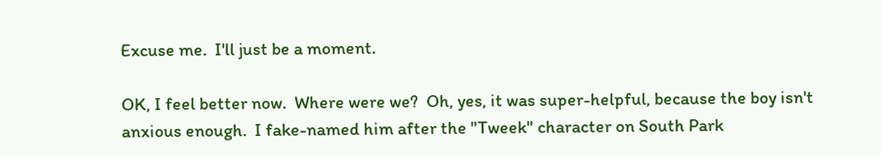Excuse me.  I'll just be a moment.

OK, I feel better now.  Where were we?  Oh, yes, it was super-helpful, because the boy isn't anxious enough.  I fake-named him after the "Tweek" character on South Park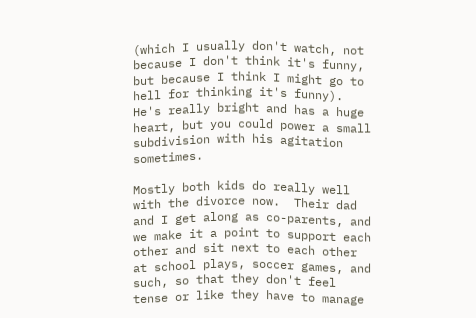(which I usually don't watch, not because I don't think it's funny, but because I think I might go to hell for thinking it's funny).  He's really bright and has a huge heart, but you could power a small subdivision with his agitation sometimes.

Mostly both kids do really well with the divorce now.  Their dad and I get along as co-parents, and we make it a point to support each other and sit next to each other at school plays, soccer games, and such, so that they don't feel tense or like they have to manage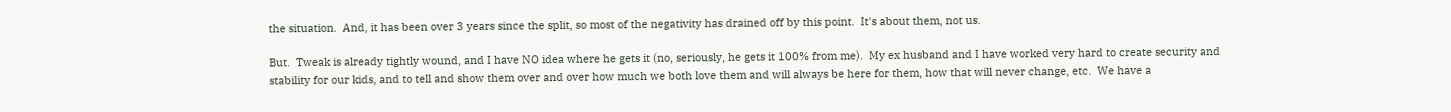the situation.  And, it has been over 3 years since the split, so most of the negativity has drained off by this point.  It's about them, not us.

But.  Tweak is already tightly wound, and I have NO idea where he gets it (no, seriously, he gets it 100% from me).  My ex husband and I have worked very hard to create security and stability for our kids, and to tell and show them over and over how much we both love them and will always be here for them, how that will never change, etc.  We have a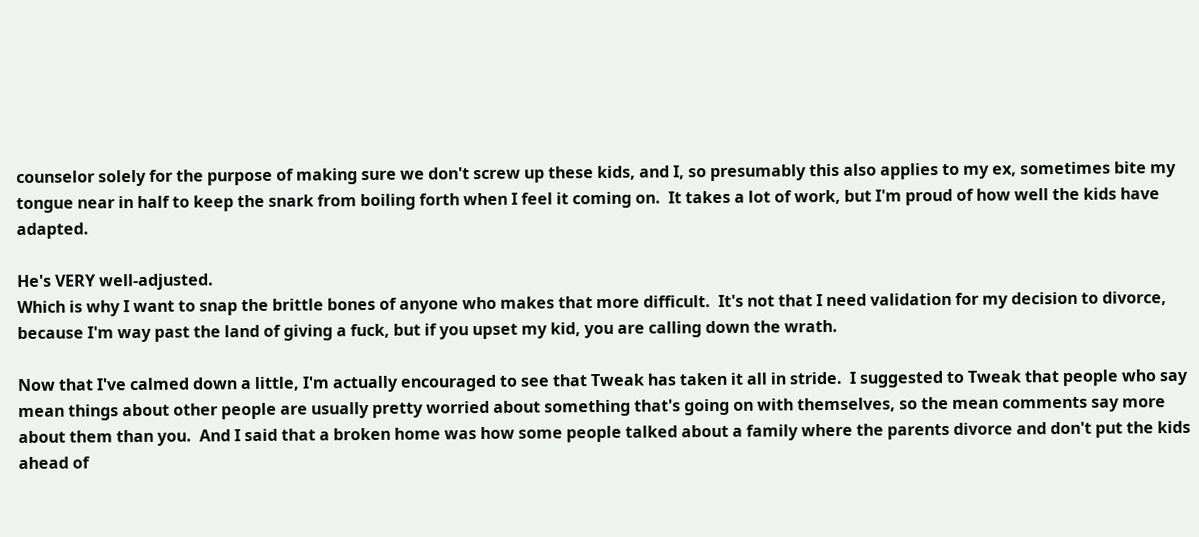counselor solely for the purpose of making sure we don't screw up these kids, and I, so presumably this also applies to my ex, sometimes bite my tongue near in half to keep the snark from boiling forth when I feel it coming on.  It takes a lot of work, but I'm proud of how well the kids have adapted.

He's VERY well-adjusted.
Which is why I want to snap the brittle bones of anyone who makes that more difficult.  It's not that I need validation for my decision to divorce, because I'm way past the land of giving a fuck, but if you upset my kid, you are calling down the wrath.

Now that I've calmed down a little, I'm actually encouraged to see that Tweak has taken it all in stride.  I suggested to Tweak that people who say mean things about other people are usually pretty worried about something that's going on with themselves, so the mean comments say more about them than you.  And I said that a broken home was how some people talked about a family where the parents divorce and don't put the kids ahead of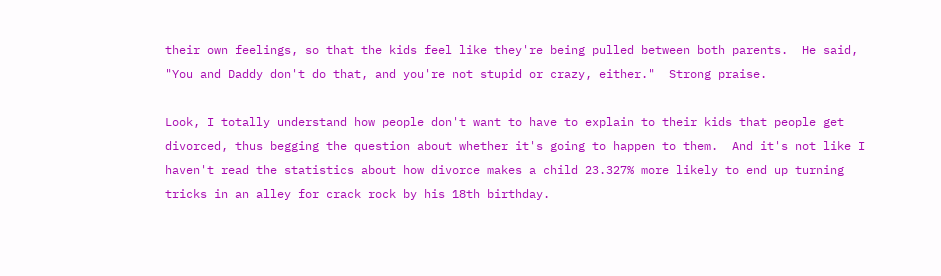their own feelings, so that the kids feel like they're being pulled between both parents.  He said, "You and Daddy don't do that, and you're not stupid or crazy, either."  Strong praise.

Look, I totally understand how people don't want to have to explain to their kids that people get divorced, thus begging the question about whether it's going to happen to them.  And it's not like I haven't read the statistics about how divorce makes a child 23.327% more likely to end up turning tricks in an alley for crack rock by his 18th birthday.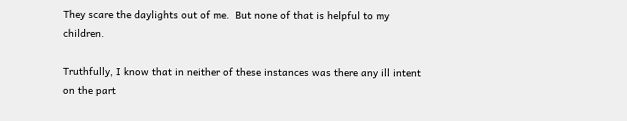They scare the daylights out of me.  But none of that is helpful to my children.

Truthfully, I know that in neither of these instances was there any ill intent on the part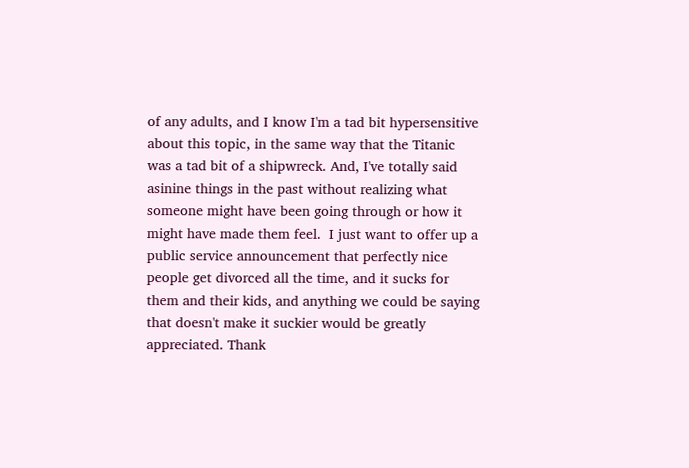of any adults, and I know I'm a tad bit hypersensitive about this topic, in the same way that the Titanic was a tad bit of a shipwreck. And, I've totally said asinine things in the past without realizing what someone might have been going through or how it might have made them feel.  I just want to offer up a public service announcement that perfectly nice people get divorced all the time, and it sucks for them and their kids, and anything we could be saying that doesn't make it suckier would be greatly appreciated. Thank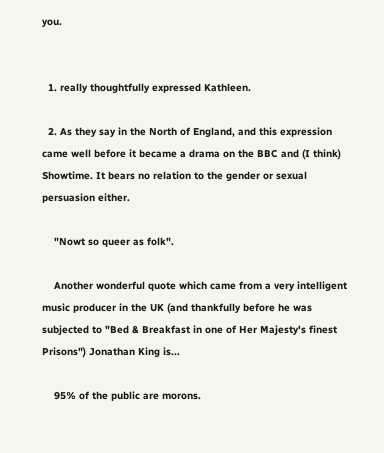you.


  1. really thoughtfully expressed Kathleen.

  2. As they say in the North of England, and this expression came well before it became a drama on the BBC and (I think) Showtime. It bears no relation to the gender or sexual persuasion either.

    "Nowt so queer as folk".

    Another wonderful quote which came from a very intelligent music producer in the UK (and thankfully before he was subjected to "Bed & Breakfast in one of Her Majesty's finest Prisons") Jonathan King is...

    95% of the public are morons.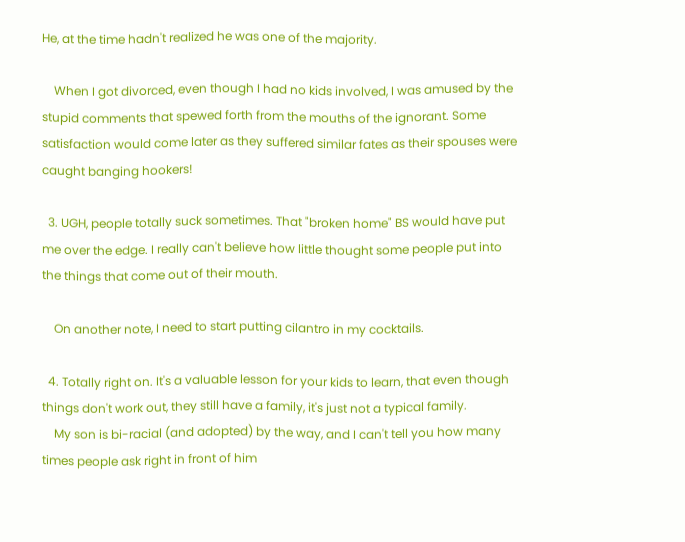He, at the time hadn't realized he was one of the majority.

    When I got divorced, even though I had no kids involved, I was amused by the stupid comments that spewed forth from the mouths of the ignorant. Some satisfaction would come later as they suffered similar fates as their spouses were caught banging hookers!

  3. UGH, people totally suck sometimes. That "broken home" BS would have put me over the edge. I really can't believe how little thought some people put into the things that come out of their mouth.

    On another note, I need to start putting cilantro in my cocktails.

  4. Totally right on. It's a valuable lesson for your kids to learn, that even though things don't work out, they still have a family, it's just not a typical family.
    My son is bi-racial (and adopted) by the way, and I can't tell you how many times people ask right in front of him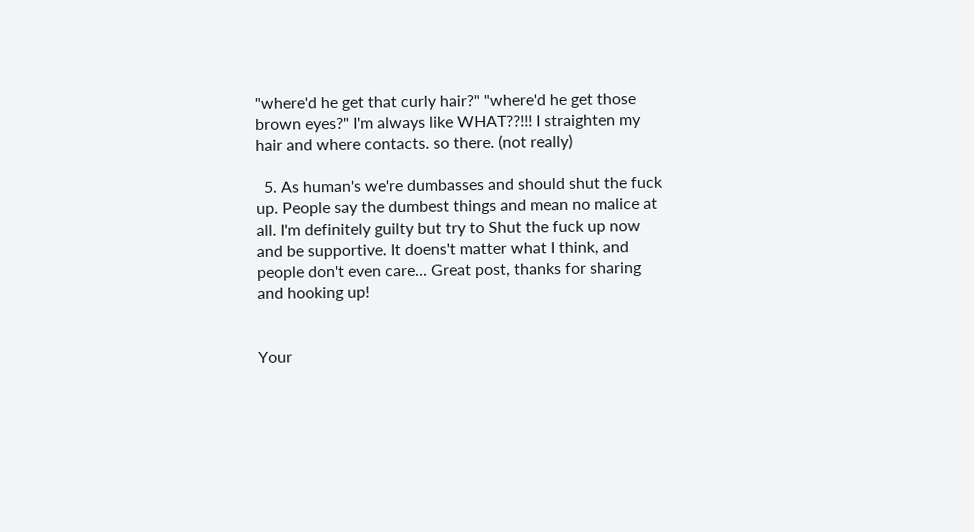"where'd he get that curly hair?" "where'd he get those brown eyes?" I'm always like WHAT??!!! I straighten my hair and where contacts. so there. (not really)

  5. As human's we're dumbasses and should shut the fuck up. People say the dumbest things and mean no malice at all. I'm definitely guilty but try to Shut the fuck up now and be supportive. It doens't matter what I think, and people don't even care... Great post, thanks for sharing and hooking up!


Your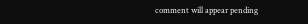comment will appear pending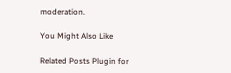moderation.

You Might Also Like

Related Posts Plugin for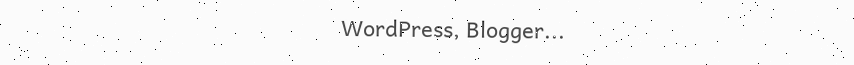WordPress, Blogger...